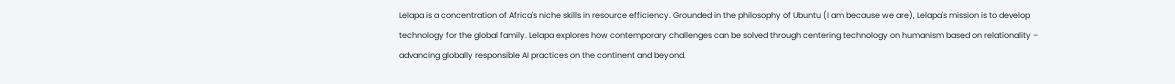Lelapa is a concentration of Africa's niche skills in resource efficiency. Grounded in the philosophy of Ubuntu (I am because we are), Lelapa's mission is to develop technology for the global family. Lelapa explores how contemporary challenges can be solved through centering technology on humanism based on relationality – advancing globally responsible AI practices on the continent and beyond.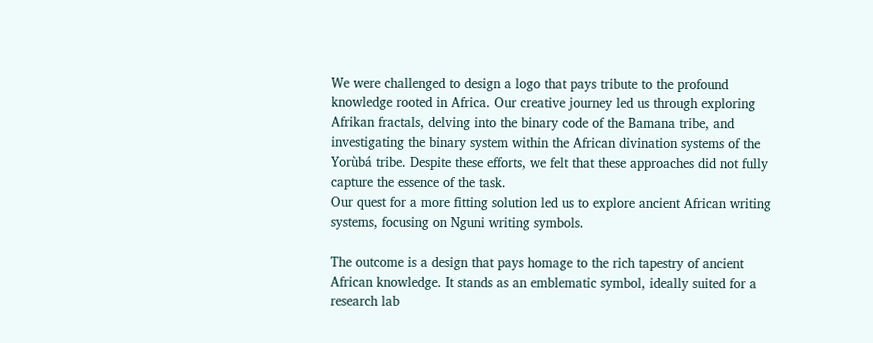We were challenged to design a logo that pays tribute to the profound knowledge rooted in Africa. Our creative journey led us through exploring Afrikan fractals, delving into the binary code of the Bamana tribe, and investigating the binary system within the African divination systems of the Yorùbá tribe. Despite these efforts, we felt that these approaches did not fully capture the essence of the task.
Our quest for a more fitting solution led us to explore ancient African writing systems, focusing on Nguni writing symbols.

The outcome is a design that pays homage to the rich tapestry of ancient African knowledge. It stands as an emblematic symbol, ideally suited for a research lab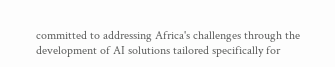committed to addressing Africa's challenges through the development of AI solutions tailored specifically for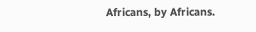Africans, by Africans.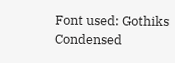Font used: Gothiks Condensed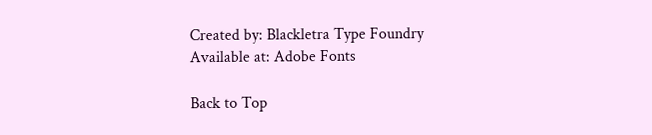Created by: Blackletra Type Foundry
Available at: Adobe Fonts

Back to Top